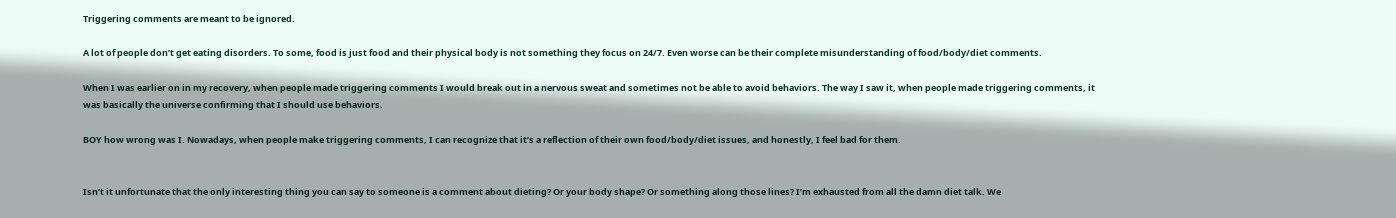Triggering comments are meant to be ignored.

A lot of people don’t get eating disorders. To some, food is just food and their physical body is not something they focus on 24/7. Even worse can be their complete misunderstanding of food/body/diet comments.

When I was earlier on in my recovery, when people made triggering comments I would break out in a nervous sweat and sometimes not be able to avoid behaviors. The way I saw it, when people made triggering comments, it was basically the universe confirming that I should use behaviors.

BOY how wrong was I. Nowadays, when people make triggering comments, I can recognize that it’s a reflection of their own food/body/diet issues, and honestly, I feel bad for them.


Isn’t it unfortunate that the only interesting thing you can say to someone is a comment about dieting? Or your body shape? Or something along those lines? I’m exhausted from all the damn diet talk. We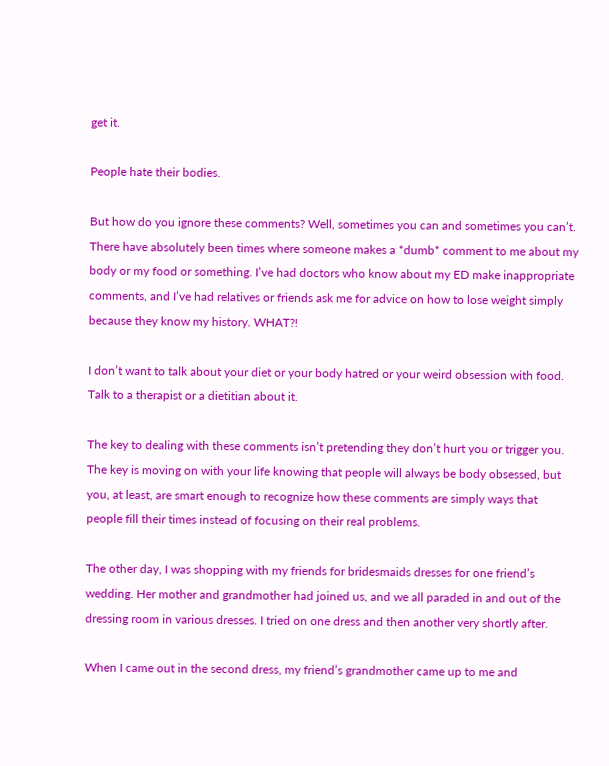get it.

People hate their bodies.

But how do you ignore these comments? Well, sometimes you can and sometimes you can’t. There have absolutely been times where someone makes a *dumb* comment to me about my body or my food or something. I’ve had doctors who know about my ED make inappropriate comments, and I’ve had relatives or friends ask me for advice on how to lose weight simply because they know my history. WHAT?!

I don’t want to talk about your diet or your body hatred or your weird obsession with food. Talk to a therapist or a dietitian about it.

The key to dealing with these comments isn’t pretending they don’t hurt you or trigger you. The key is moving on with your life knowing that people will always be body obsessed, but you, at least, are smart enough to recognize how these comments are simply ways that people fill their times instead of focusing on their real problems.

The other day, I was shopping with my friends for bridesmaids dresses for one friend’s wedding. Her mother and grandmother had joined us, and we all paraded in and out of the dressing room in various dresses. I tried on one dress and then another very shortly after.

When I came out in the second dress, my friend’s grandmother came up to me and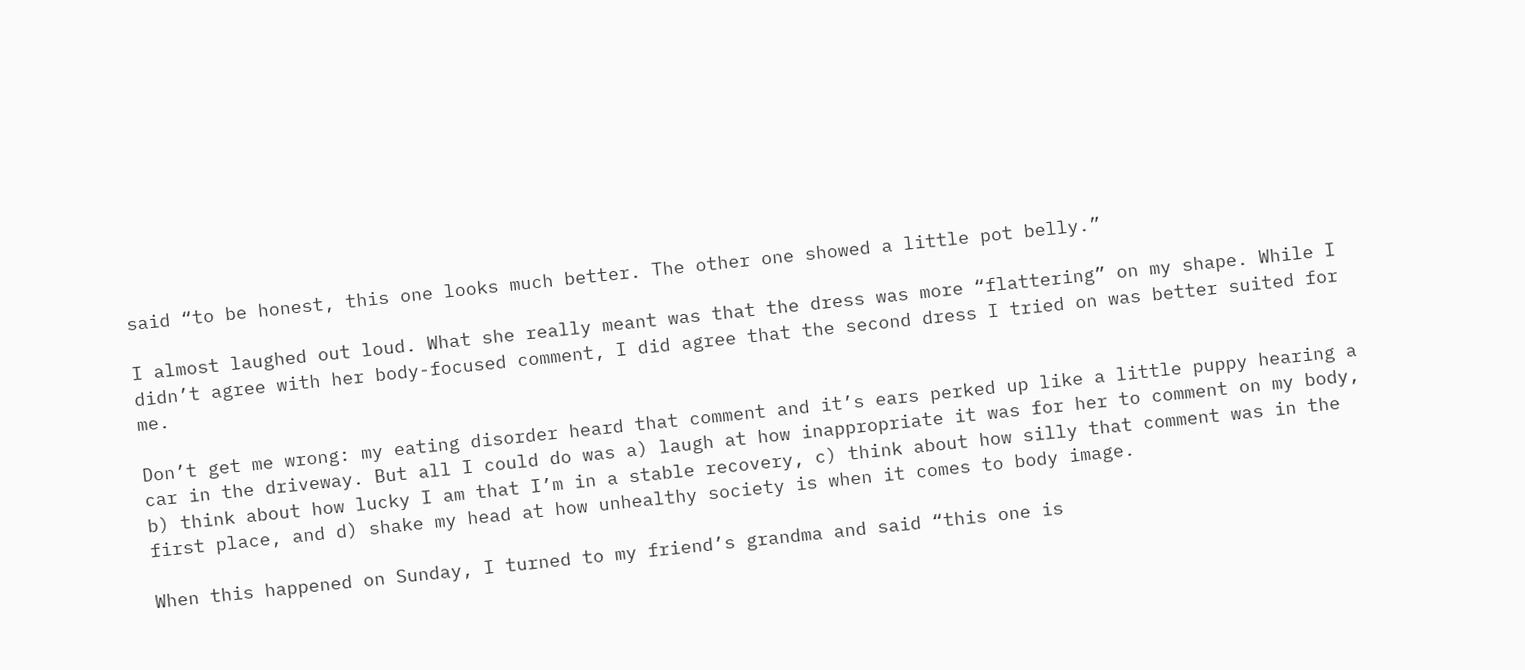said “to be honest, this one looks much better. The other one showed a little pot belly.”

I almost laughed out loud. What she really meant was that the dress was more “flattering” on my shape. While I didn’t agree with her body-focused comment, I did agree that the second dress I tried on was better suited for me.

Don’t get me wrong: my eating disorder heard that comment and it’s ears perked up like a little puppy hearing a car in the driveway. But all I could do was a) laugh at how inappropriate it was for her to comment on my body, b) think about how lucky I am that I’m in a stable recovery, c) think about how silly that comment was in the first place, and d) shake my head at how unhealthy society is when it comes to body image.

When this happened on Sunday, I turned to my friend’s grandma and said “this one is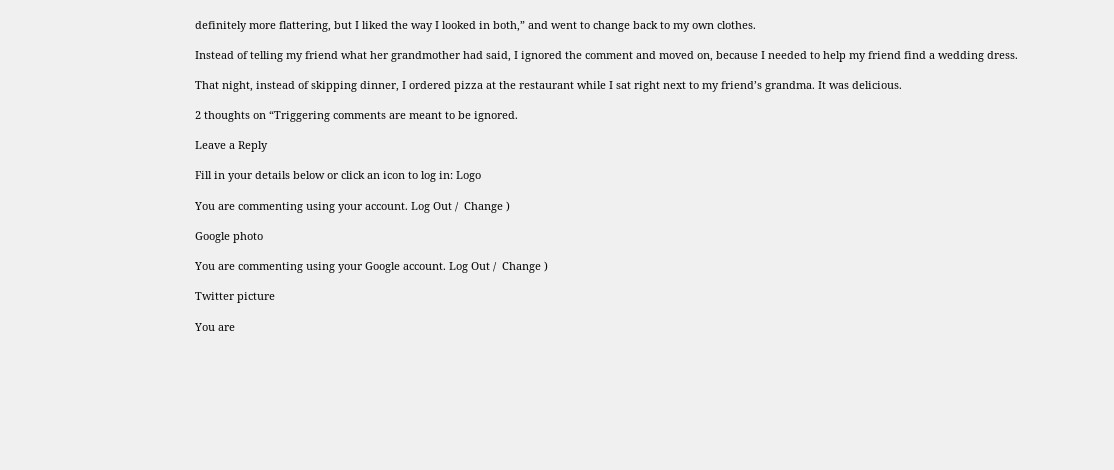definitely more flattering, but I liked the way I looked in both,” and went to change back to my own clothes.

Instead of telling my friend what her grandmother had said, I ignored the comment and moved on, because I needed to help my friend find a wedding dress.

That night, instead of skipping dinner, I ordered pizza at the restaurant while I sat right next to my friend’s grandma. It was delicious.

2 thoughts on “Triggering comments are meant to be ignored.

Leave a Reply

Fill in your details below or click an icon to log in: Logo

You are commenting using your account. Log Out /  Change )

Google photo

You are commenting using your Google account. Log Out /  Change )

Twitter picture

You are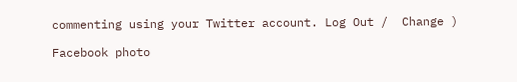commenting using your Twitter account. Log Out /  Change )

Facebook photo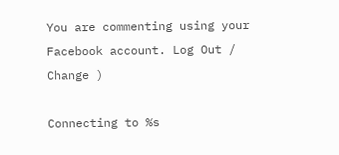You are commenting using your Facebook account. Log Out /  Change )

Connecting to %s